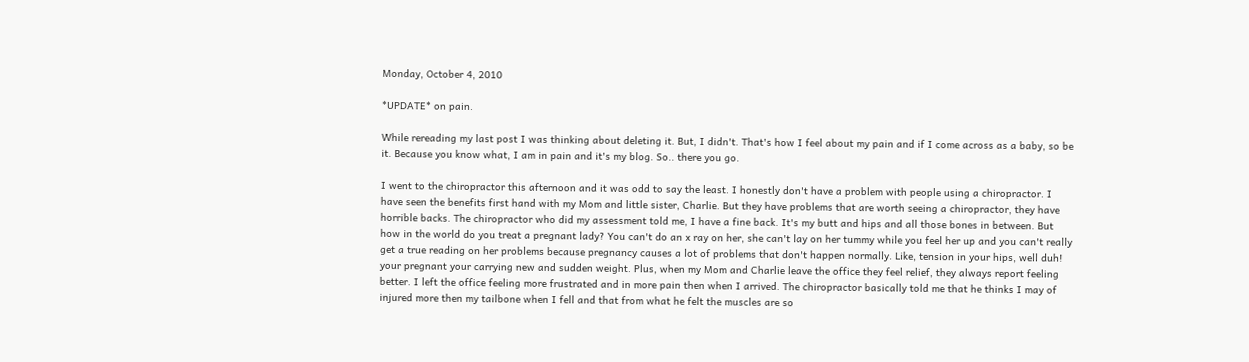Monday, October 4, 2010

*UPDATE* on pain.

While rereading my last post I was thinking about deleting it. But, I didn't. That's how I feel about my pain and if I come across as a baby, so be it. Because you know what, I am in pain and it's my blog. So.. there you go.

I went to the chiropractor this afternoon and it was odd to say the least. I honestly don't have a problem with people using a chiropractor. I have seen the benefits first hand with my Mom and little sister, Charlie. But they have problems that are worth seeing a chiropractor, they have horrible backs. The chiropractor who did my assessment told me, I have a fine back. It's my butt and hips and all those bones in between. But how in the world do you treat a pregnant lady? You can't do an x ray on her, she can't lay on her tummy while you feel her up and you can't really get a true reading on her problems because pregnancy causes a lot of problems that don't happen normally. Like, tension in your hips, well duh! your pregnant your carrying new and sudden weight. Plus, when my Mom and Charlie leave the office they feel relief, they always report feeling better. I left the office feeling more frustrated and in more pain then when I arrived. The chiropractor basically told me that he thinks I may of injured more then my tailbone when I fell and that from what he felt the muscles are so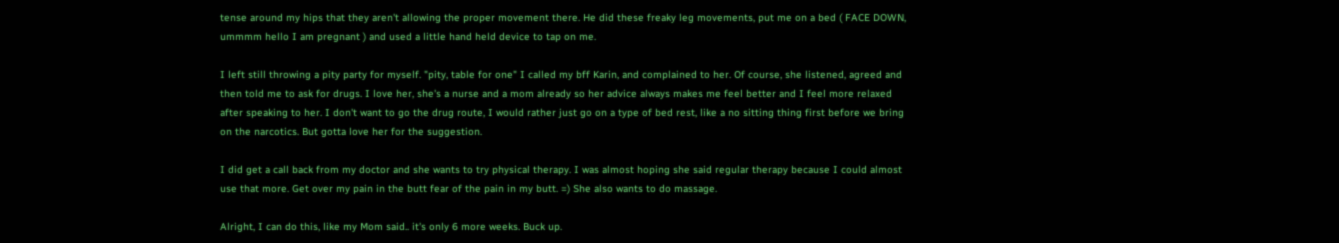tense around my hips that they aren't allowing the proper movement there. He did these freaky leg movements, put me on a bed ( FACE DOWN, ummmm hello I am pregnant ) and used a little hand held device to tap on me.

I left still throwing a pity party for myself. "pity, table for one" I called my bff Karin, and complained to her. Of course, she listened, agreed and then told me to ask for drugs. I love her, she's a nurse and a mom already so her advice always makes me feel better and I feel more relaxed after speaking to her. I don't want to go the drug route, I would rather just go on a type of bed rest, like a no sitting thing first before we bring on the narcotics. But gotta love her for the suggestion.

I did get a call back from my doctor and she wants to try physical therapy. I was almost hoping she said regular therapy because I could almost use that more. Get over my pain in the butt fear of the pain in my butt. =) She also wants to do massage.

Alright, I can do this, like my Mom said.. it's only 6 more weeks. Buck up.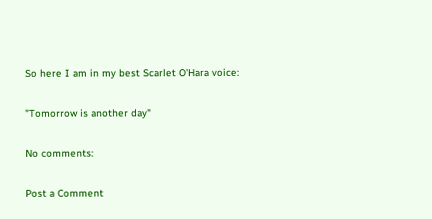So here I am in my best Scarlet O'Hara voice:

"Tomorrow is another day"

No comments:

Post a Comment